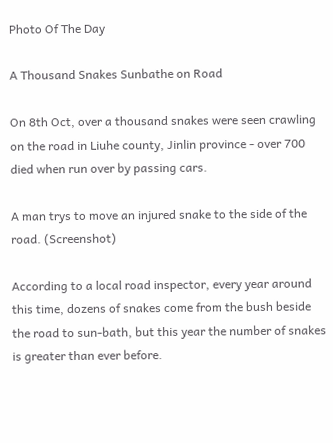Photo Of The Day

A Thousand Snakes Sunbathe on Road

On 8th Oct, over a thousand snakes were seen crawling on the road in Liuhe county, Jinlin province - over 700 died when run over by passing cars.

A man trys to move an injured snake to the side of the road. (Screenshot)

According to a local road inspector, every year around this time, dozens of snakes come from the bush beside the road to sun-bath, but this year the number of snakes is greater than ever before.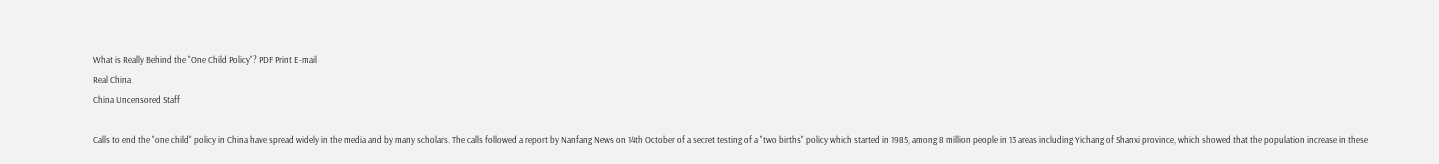What is Really Behind the "One Child Policy"? PDF Print E-mail
Real China
China Uncensored Staff

Calls to end the "one child" policy in China have spread widely in the media and by many scholars. The calls followed a report by Nanfang News on 14th October of a secret testing of a "two births" policy which started in 1985, among 8 million people in 13 areas including Yichang of Shanxi province, which showed that the population increase in these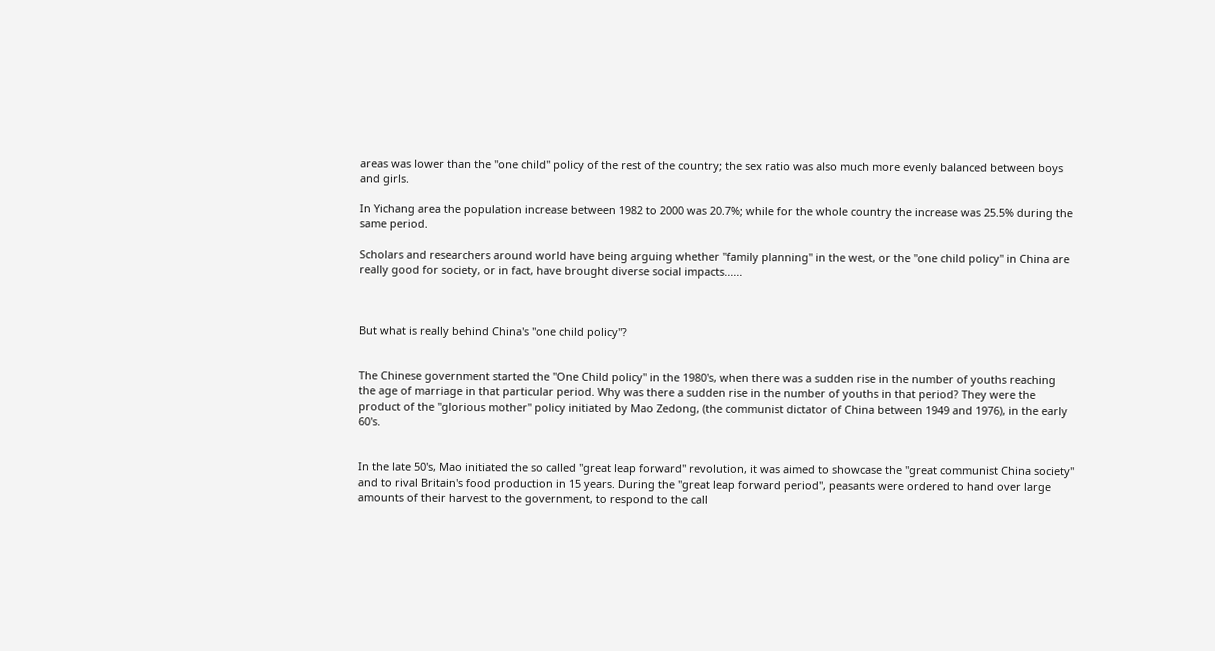areas was lower than the "one child" policy of the rest of the country; the sex ratio was also much more evenly balanced between boys and girls.

In Yichang area the population increase between 1982 to 2000 was 20.7%; while for the whole country the increase was 25.5% during the same period.

Scholars and researchers around world have being arguing whether "family planning" in the west, or the "one child policy" in China are really good for society, or in fact, have brought diverse social impacts......



But what is really behind China's "one child policy"?


The Chinese government started the "One Child policy" in the 1980's, when there was a sudden rise in the number of youths reaching the age of marriage in that particular period. Why was there a sudden rise in the number of youths in that period? They were the product of the "glorious mother" policy initiated by Mao Zedong, (the communist dictator of China between 1949 and 1976), in the early 60's.


In the late 50's, Mao initiated the so called "great leap forward" revolution, it was aimed to showcase the "great communist China society" and to rival Britain's food production in 15 years. During the "great leap forward period", peasants were ordered to hand over large amounts of their harvest to the government, to respond to the call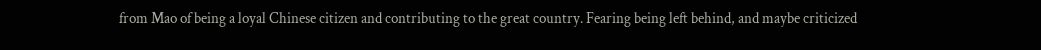from Mao of being a loyal Chinese citizen and contributing to the great country. Fearing being left behind, and maybe criticized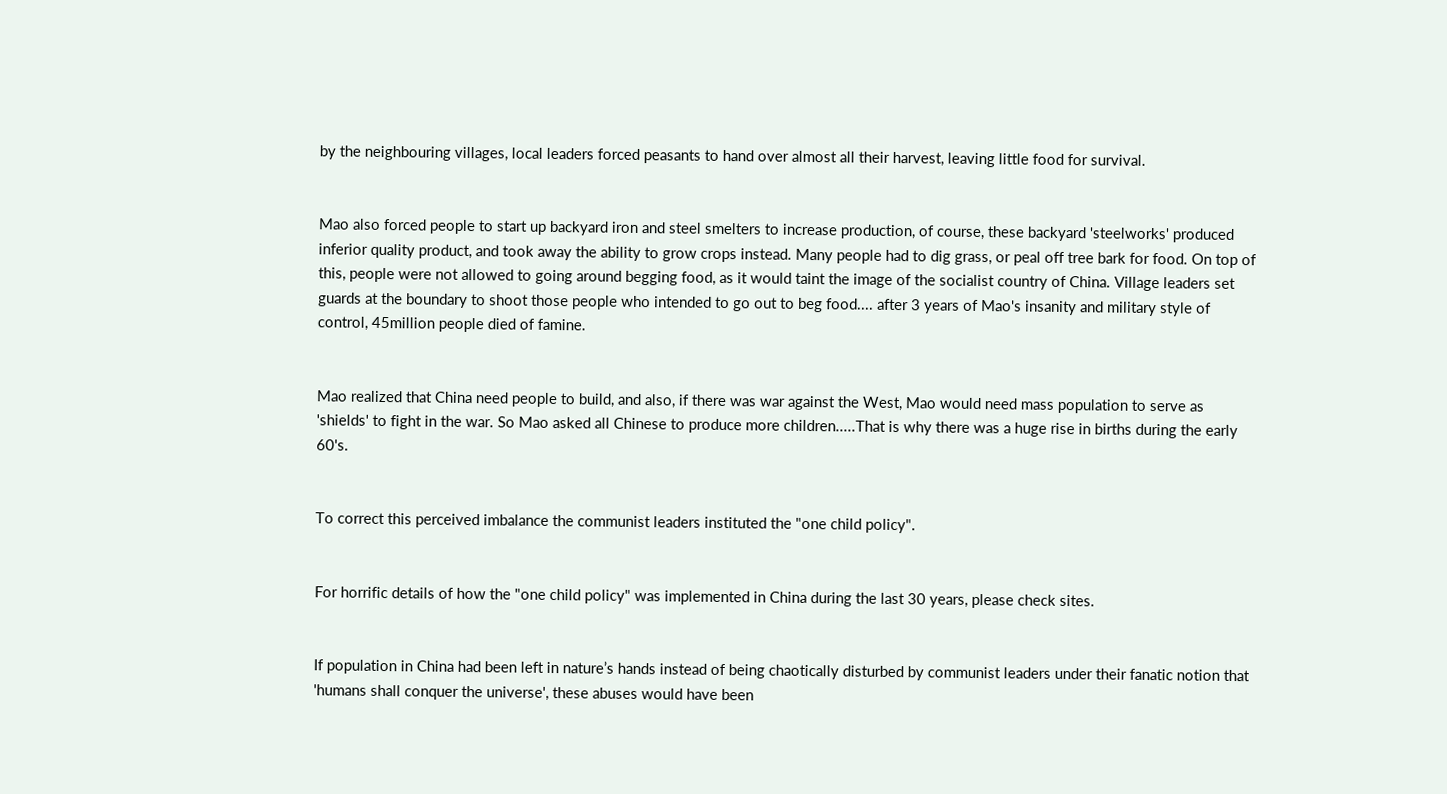by the neighbouring villages, local leaders forced peasants to hand over almost all their harvest, leaving little food for survival.


Mao also forced people to start up backyard iron and steel smelters to increase production, of course, these backyard 'steelworks' produced inferior quality product, and took away the ability to grow crops instead. Many people had to dig grass, or peal off tree bark for food. On top of this, people were not allowed to going around begging food, as it would taint the image of the socialist country of China. Village leaders set guards at the boundary to shoot those people who intended to go out to beg food.... after 3 years of Mao's insanity and military style of control, 45million people died of famine.


Mao realized that China need people to build, and also, if there was war against the West, Mao would need mass population to serve as 'shields' to fight in the war. So Mao asked all Chinese to produce more children.....That is why there was a huge rise in births during the early 60's.


To correct this perceived imbalance the communist leaders instituted the "one child policy".


For horrific details of how the "one child policy" was implemented in China during the last 30 years, please check sites.


If population in China had been left in nature’s hands instead of being chaotically disturbed by communist leaders under their fanatic notion that 'humans shall conquer the universe', these abuses would have been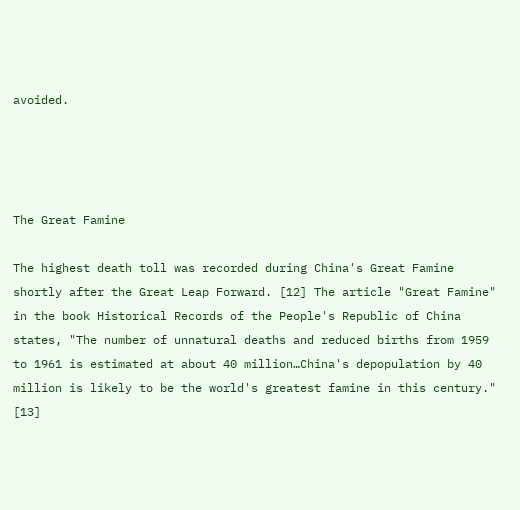avoided.




The Great Famine

The highest death toll was recorded during China's Great Famine shortly after the Great Leap Forward. [12] The article "Great Famine" in the book Historical Records of the People's Republic of China states, "The number of unnatural deaths and reduced births from 1959 to 1961 is estimated at about 40 million…China's depopulation by 40 million is likely to be the world's greatest famine in this century." [13]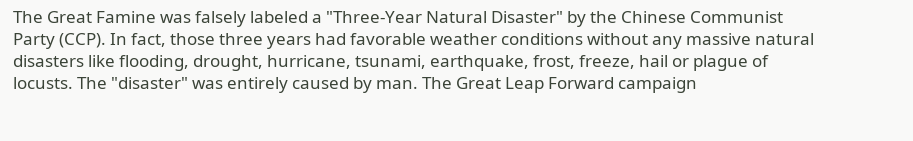The Great Famine was falsely labeled a "Three-Year Natural Disaster" by the Chinese Communist Party (CCP). In fact, those three years had favorable weather conditions without any massive natural disasters like flooding, drought, hurricane, tsunami, earthquake, frost, freeze, hail or plague of locusts. The "disaster" was entirely caused by man. The Great Leap Forward campaign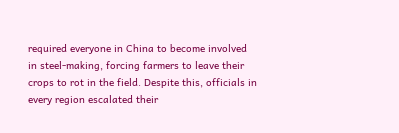required everyone in China to become involved in steel-making, forcing farmers to leave their crops to rot in the field. Despite this, officials in every region escalated their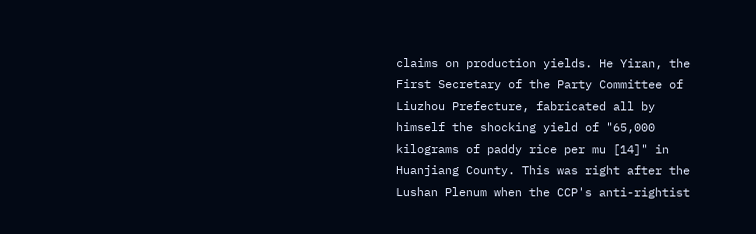claims on production yields. He Yiran, the First Secretary of the Party Committee of Liuzhou Prefecture, fabricated all by himself the shocking yield of "65,000 kilograms of paddy rice per mu [14]" in Huanjiang County. This was right after the Lushan Plenum when the CCP's anti-rightist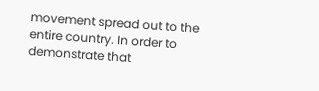movement spread out to the entire country. In order to demonstrate that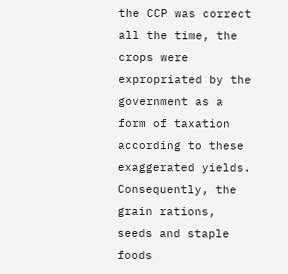the CCP was correct all the time, the crops were expropriated by the government as a form of taxation according to these exaggerated yields. Consequently, the grain rations, seeds and staple foods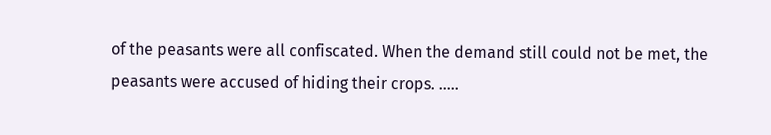of the peasants were all confiscated. When the demand still could not be met, the peasants were accused of hiding their crops. .....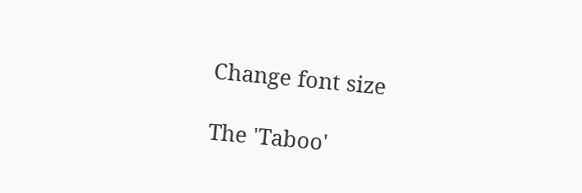Change font size

The 'Taboo'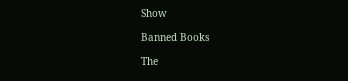Show

Banned Books

The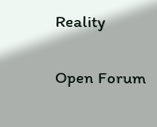Reality


Open Forum